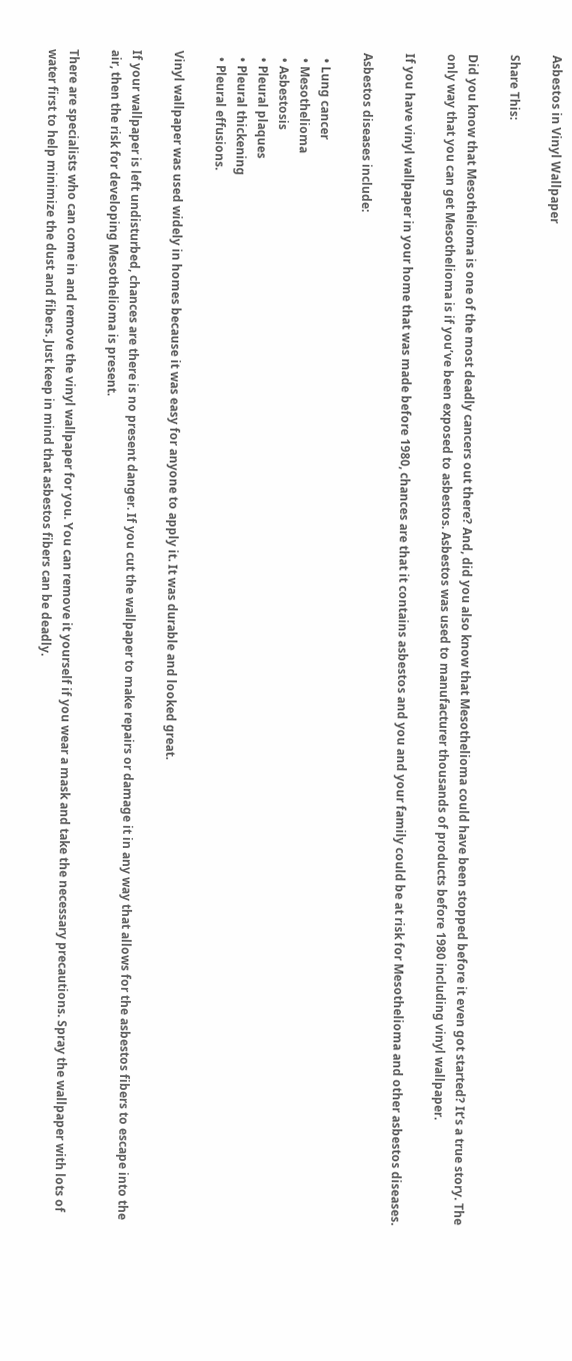Asbestos in Vinyl Wallpaper

Share This:

Did you know that Mesothelioma is one of the most deadly cancers out there? And, did you also know that Mesothelioma could have been stopped before it even got started? It’s a true story. The only way that you can get Mesothelioma is if you’ve been exposed to asbestos. Asbestos was used to manufacturer thousands of products before 1980 including vinyl wallpaper.

If you have vinyl wallpaper in your home that was made before 1980, chances are that it contains asbestos and you and your family could be at risk for Mesothelioma and other asbestos diseases.

Asbestos diseases include:

  • Lung cancer
  • Mesothelioma
  • Asbestosis
  • Pleural plaques
  • Pleural thickening
  • Pleural effusions.

Vinyl wallpaper was used widely in homes because it was easy for anyone to apply it. It was durable and looked great.

If your wallpaper is left undisturbed, chances are there is no present danger. If you cut the wallpaper to make repairs or damage it in any way that allows for the asbestos fibers to escape into the air, then the risk for developing Mesothelioma is present.

There are specialists who can come in and remove the vinyl wallpaper for you. You can remove it yourself if you wear a mask and take the necessary precautions. Spray the wallpaper with lots of water first to help minimize the dust and fibers. Just keep in mind that asbestos fibers can be deadly.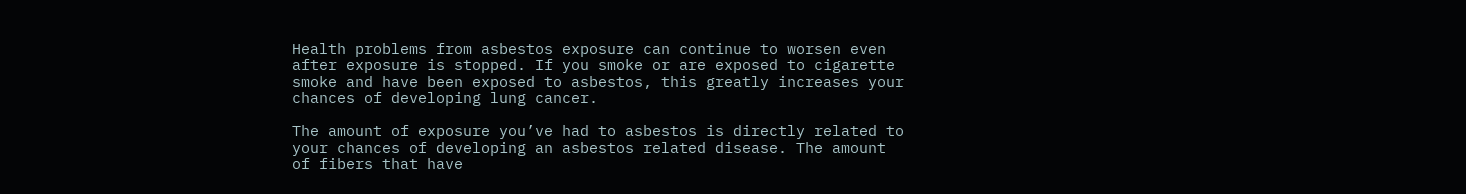Health problems from asbestos exposure can continue to worsen even after exposure is stopped. If you smoke or are exposed to cigarette smoke and have been exposed to asbestos, this greatly increases your chances of developing lung cancer.

The amount of exposure you’ve had to asbestos is directly related to your chances of developing an asbestos related disease. The amount of fibers that have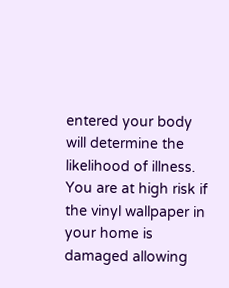entered your body will determine the likelihood of illness. You are at high risk if the vinyl wallpaper in your home is damaged allowing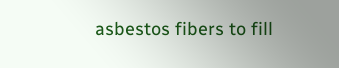asbestos fibers to fill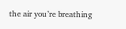the air you’re breathing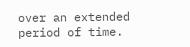over an extended period of time.